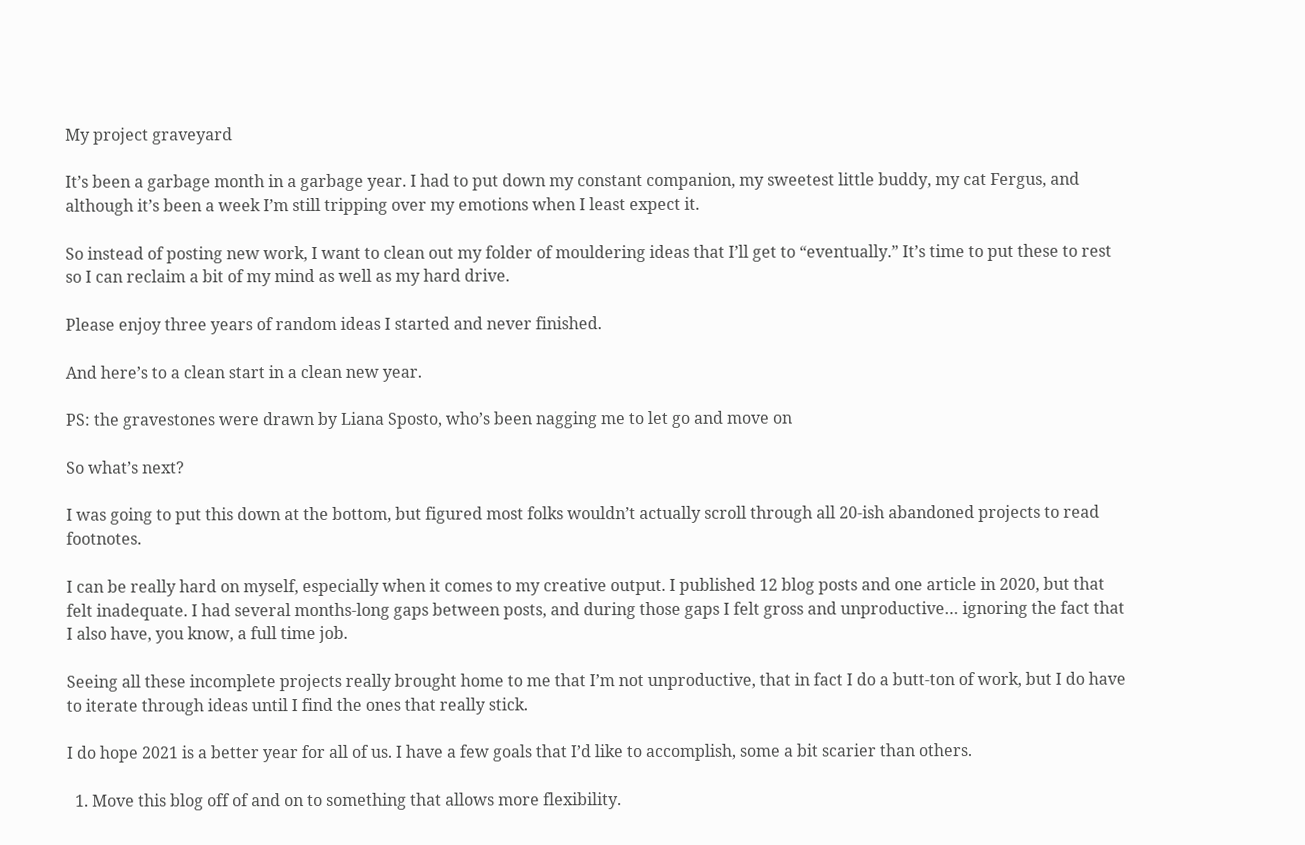My project graveyard

It’s been a garbage month in a garbage year. I had to put down my constant companion, my sweetest little buddy, my cat Fergus, and although it’s been a week I’m still tripping over my emotions when I least expect it.

So instead of posting new work, I want to clean out my folder of mouldering ideas that I’ll get to “eventually.” It’s time to put these to rest so I can reclaim a bit of my mind as well as my hard drive.

Please enjoy three years of random ideas I started and never finished.

And here’s to a clean start in a clean new year.

PS: the gravestones were drawn by Liana Sposto, who’s been nagging me to let go and move on

So what’s next?

I was going to put this down at the bottom, but figured most folks wouldn’t actually scroll through all 20-ish abandoned projects to read footnotes.

I can be really hard on myself, especially when it comes to my creative output. I published 12 blog posts and one article in 2020, but that felt inadequate. I had several months-long gaps between posts, and during those gaps I felt gross and unproductive… ignoring the fact that I also have, you know, a full time job.

Seeing all these incomplete projects really brought home to me that I’m not unproductive, that in fact I do a butt-ton of work, but I do have to iterate through ideas until I find the ones that really stick.

I do hope 2021 is a better year for all of us. I have a few goals that I’d like to accomplish, some a bit scarier than others.

  1. Move this blog off of and on to something that allows more flexibility.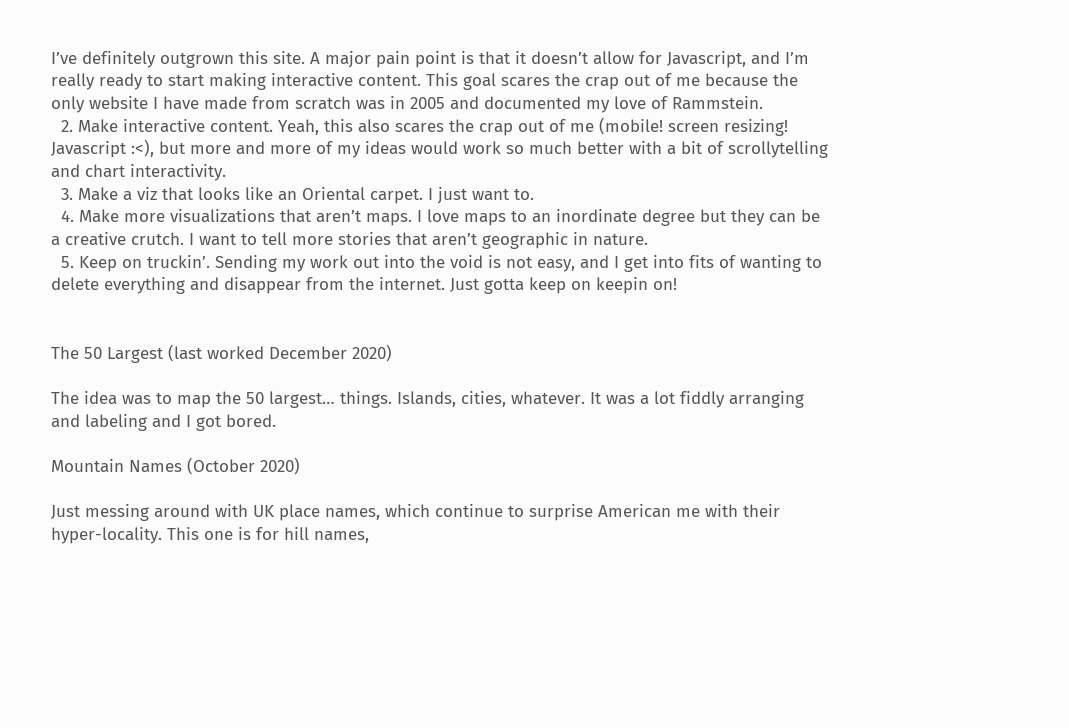I’ve definitely outgrown this site. A major pain point is that it doesn’t allow for Javascript, and I’m really ready to start making interactive content. This goal scares the crap out of me because the only website I have made from scratch was in 2005 and documented my love of Rammstein.
  2. Make interactive content. Yeah, this also scares the crap out of me (mobile! screen resizing! Javascript :<), but more and more of my ideas would work so much better with a bit of scrollytelling and chart interactivity.
  3. Make a viz that looks like an Oriental carpet. I just want to.
  4. Make more visualizations that aren’t maps. I love maps to an inordinate degree but they can be a creative crutch. I want to tell more stories that aren’t geographic in nature.
  5. Keep on truckin’. Sending my work out into the void is not easy, and I get into fits of wanting to delete everything and disappear from the internet. Just gotta keep on keepin on!


The 50 Largest (last worked December 2020)

The idea was to map the 50 largest… things. Islands, cities, whatever. It was a lot fiddly arranging and labeling and I got bored.

Mountain Names (October 2020)

Just messing around with UK place names, which continue to surprise American me with their hyper-locality. This one is for hill names,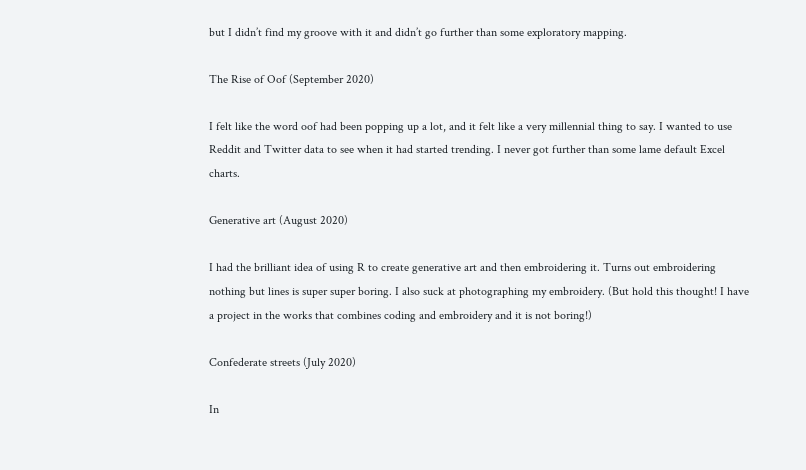but I didn’t find my groove with it and didn’t go further than some exploratory mapping.

The Rise of Oof (September 2020)

I felt like the word oof had been popping up a lot, and it felt like a very millennial thing to say. I wanted to use Reddit and Twitter data to see when it had started trending. I never got further than some lame default Excel charts.

Generative art (August 2020)

I had the brilliant idea of using R to create generative art and then embroidering it. Turns out embroidering nothing but lines is super super boring. I also suck at photographing my embroidery. (But hold this thought! I have a project in the works that combines coding and embroidery and it is not boring!)

Confederate streets (July 2020)

In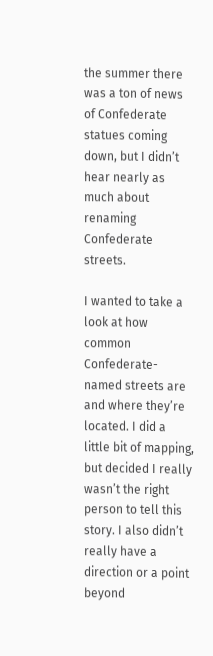the summer there was a ton of news of Confederate statues coming down, but I didn’t hear nearly as much about renaming Confederate streets.

I wanted to take a look at how common Confederate-named streets are and where they’re located. I did a little bit of mapping, but decided I really wasn’t the right person to tell this story. I also didn’t really have a direction or a point beyond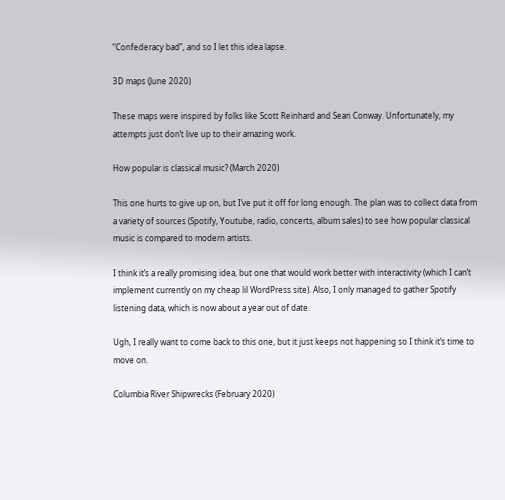“Confederacy bad”, and so I let this idea lapse.

3D maps (June 2020)

These maps were inspired by folks like Scott Reinhard and Sean Conway. Unfortunately, my attempts just don’t live up to their amazing work.

How popular is classical music? (March 2020)

This one hurts to give up on, but I’ve put it off for long enough. The plan was to collect data from a variety of sources (Spotify, Youtube, radio, concerts, album sales) to see how popular classical music is compared to modern artists.

I think it’s a really promising idea, but one that would work better with interactivity (which I can’t implement currently on my cheap lil WordPress site). Also, I only managed to gather Spotify listening data, which is now about a year out of date.

Ugh, I really want to come back to this one, but it just keeps not happening so I think it’s time to move on.

Columbia River Shipwrecks (February 2020)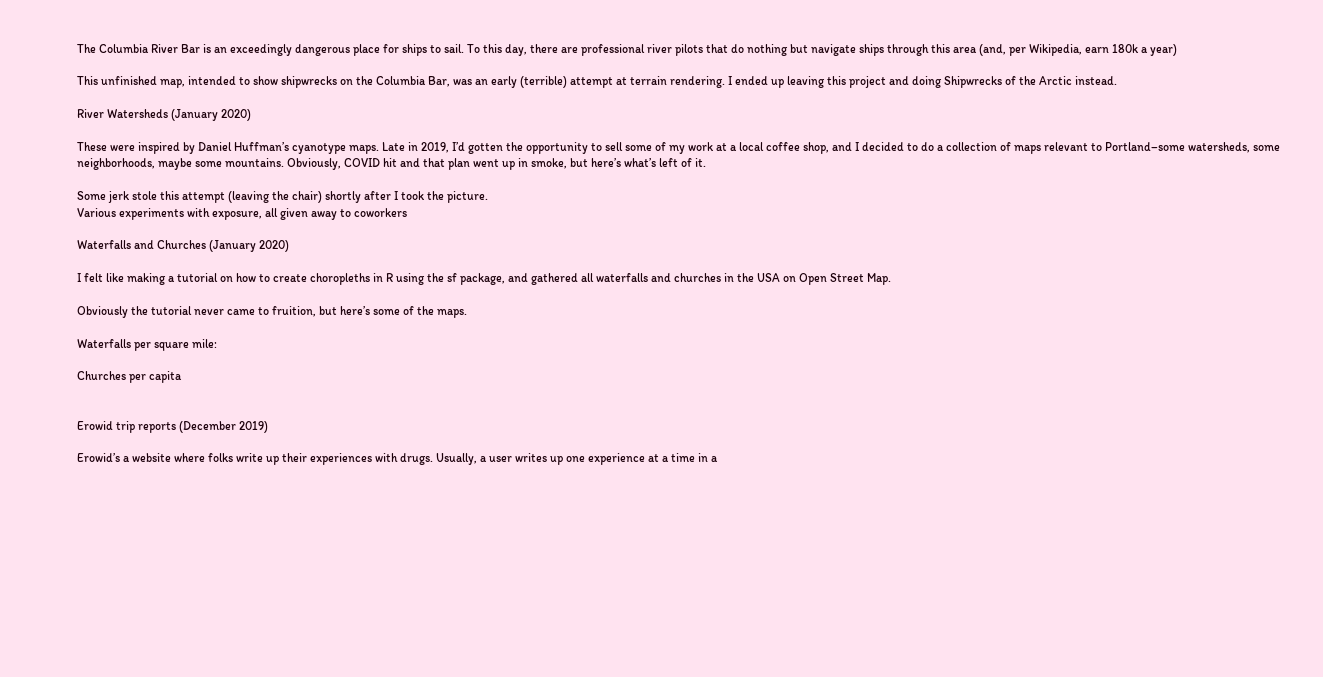The Columbia River Bar is an exceedingly dangerous place for ships to sail. To this day, there are professional river pilots that do nothing but navigate ships through this area (and, per Wikipedia, earn 180k a year)

This unfinished map, intended to show shipwrecks on the Columbia Bar, was an early (terrible) attempt at terrain rendering. I ended up leaving this project and doing Shipwrecks of the Arctic instead.

River Watersheds (January 2020)

These were inspired by Daniel Huffman’s cyanotype maps. Late in 2019, I’d gotten the opportunity to sell some of my work at a local coffee shop, and I decided to do a collection of maps relevant to Portland–some watersheds, some neighborhoods, maybe some mountains. Obviously, COVID hit and that plan went up in smoke, but here’s what’s left of it.

Some jerk stole this attempt (leaving the chair) shortly after I took the picture.
Various experiments with exposure, all given away to coworkers

Waterfalls and Churches (January 2020)

I felt like making a tutorial on how to create choropleths in R using the sf package, and gathered all waterfalls and churches in the USA on Open Street Map.

Obviously the tutorial never came to fruition, but here’s some of the maps.

Waterfalls per square mile:

Churches per capita


Erowid trip reports (December 2019)

Erowid’s a website where folks write up their experiences with drugs. Usually, a user writes up one experience at a time in a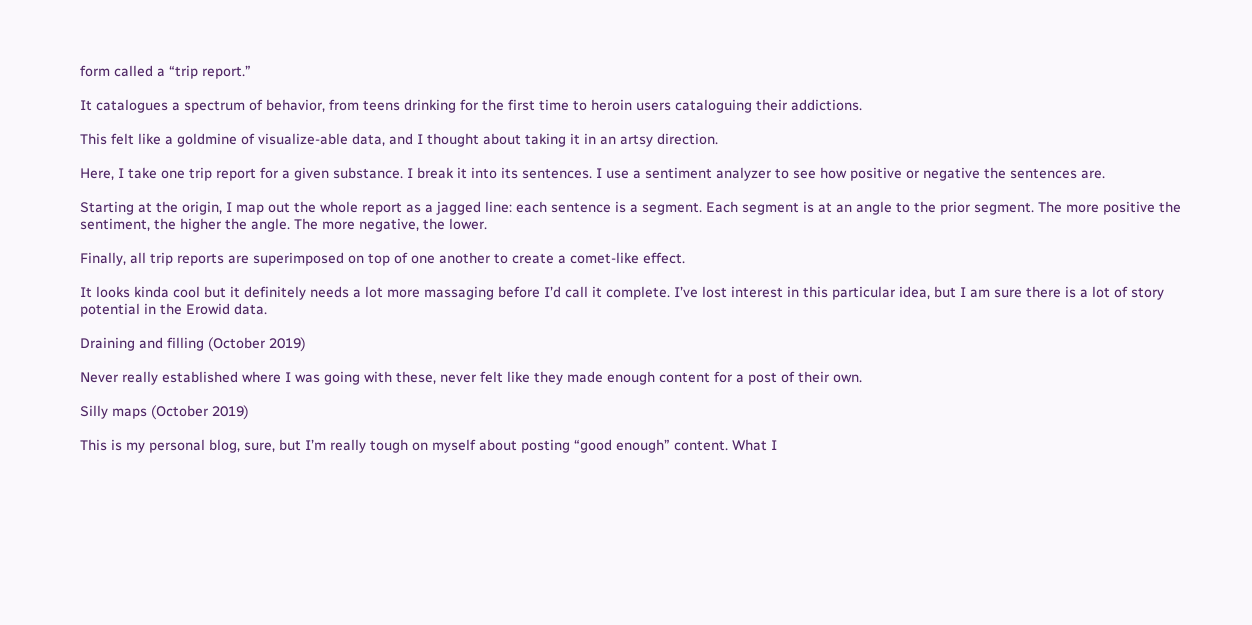form called a “trip report.”

It catalogues a spectrum of behavior, from teens drinking for the first time to heroin users cataloguing their addictions.

This felt like a goldmine of visualize-able data, and I thought about taking it in an artsy direction.

Here, I take one trip report for a given substance. I break it into its sentences. I use a sentiment analyzer to see how positive or negative the sentences are.

Starting at the origin, I map out the whole report as a jagged line: each sentence is a segment. Each segment is at an angle to the prior segment. The more positive the sentiment, the higher the angle. The more negative, the lower.

Finally, all trip reports are superimposed on top of one another to create a comet-like effect.

It looks kinda cool but it definitely needs a lot more massaging before I’d call it complete. I’ve lost interest in this particular idea, but I am sure there is a lot of story potential in the Erowid data.

Draining and filling (October 2019)

Never really established where I was going with these, never felt like they made enough content for a post of their own.

Silly maps (October 2019)

This is my personal blog, sure, but I’m really tough on myself about posting “good enough” content. What I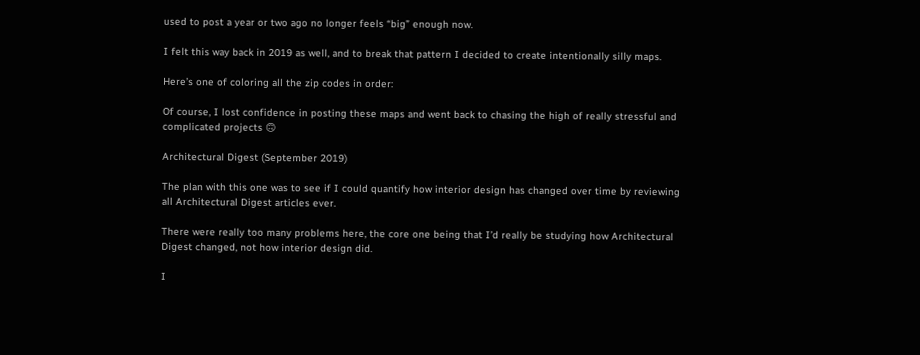used to post a year or two ago no longer feels “big” enough now.

I felt this way back in 2019 as well, and to break that pattern I decided to create intentionally silly maps.

Here’s one of coloring all the zip codes in order:

Of course, I lost confidence in posting these maps and went back to chasing the high of really stressful and complicated projects 🙃

Architectural Digest (September 2019)

The plan with this one was to see if I could quantify how interior design has changed over time by reviewing all Architectural Digest articles ever.

There were really too many problems here, the core one being that I’d really be studying how Architectural Digest changed, not how interior design did.

I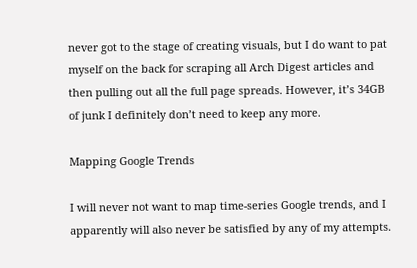never got to the stage of creating visuals, but I do want to pat myself on the back for scraping all Arch Digest articles and then pulling out all the full page spreads. However, it’s 34GB of junk I definitely don’t need to keep any more.

Mapping Google Trends

I will never not want to map time-series Google trends, and I apparently will also never be satisfied by any of my attempts.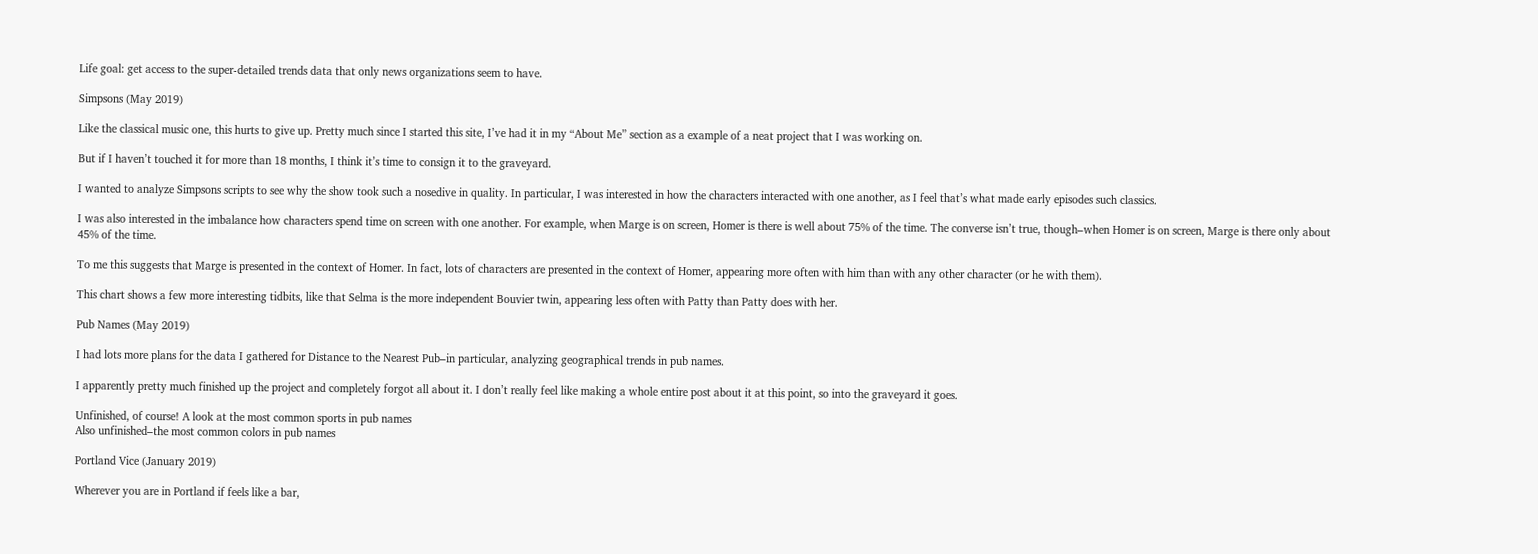Life goal: get access to the super-detailed trends data that only news organizations seem to have.

Simpsons (May 2019)

Like the classical music one, this hurts to give up. Pretty much since I started this site, I’ve had it in my “About Me” section as a example of a neat project that I was working on.

But if I haven’t touched it for more than 18 months, I think it’s time to consign it to the graveyard.

I wanted to analyze Simpsons scripts to see why the show took such a nosedive in quality. In particular, I was interested in how the characters interacted with one another, as I feel that’s what made early episodes such classics.

I was also interested in the imbalance how characters spend time on screen with one another. For example, when Marge is on screen, Homer is there is well about 75% of the time. The converse isn’t true, though–when Homer is on screen, Marge is there only about 45% of the time.

To me this suggests that Marge is presented in the context of Homer. In fact, lots of characters are presented in the context of Homer, appearing more often with him than with any other character (or he with them).

This chart shows a few more interesting tidbits, like that Selma is the more independent Bouvier twin, appearing less often with Patty than Patty does with her.

Pub Names (May 2019)

I had lots more plans for the data I gathered for Distance to the Nearest Pub–in particular, analyzing geographical trends in pub names.

I apparently pretty much finished up the project and completely forgot all about it. I don’t really feel like making a whole entire post about it at this point, so into the graveyard it goes.

Unfinished, of course! A look at the most common sports in pub names
Also unfinished–the most common colors in pub names

Portland Vice (January 2019)

Wherever you are in Portland if feels like a bar,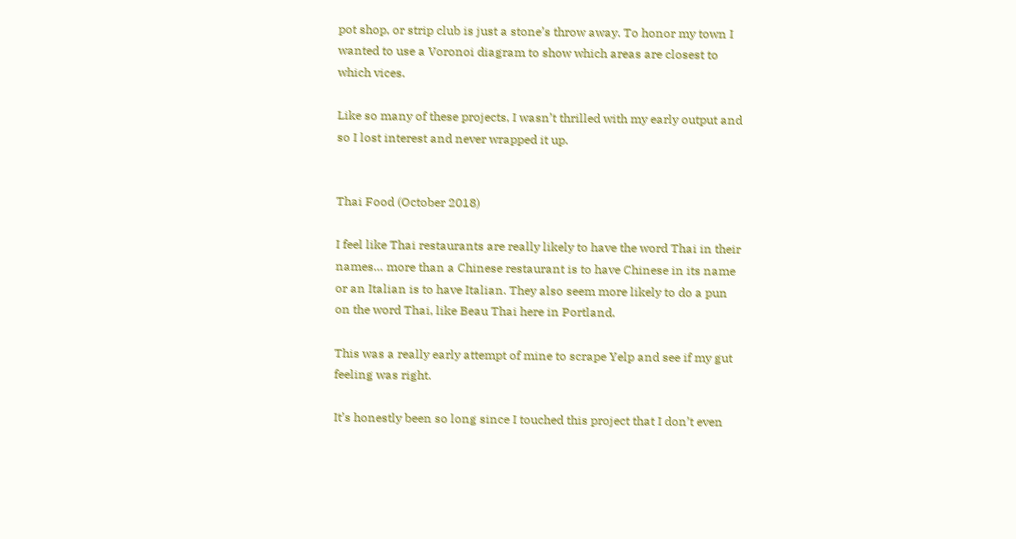pot shop, or strip club is just a stone’s throw away. To honor my town I wanted to use a Voronoi diagram to show which areas are closest to which vices.

Like so many of these projects, I wasn’t thrilled with my early output and so I lost interest and never wrapped it up.


Thai Food (October 2018)

I feel like Thai restaurants are really likely to have the word Thai in their names… more than a Chinese restaurant is to have Chinese in its name or an Italian is to have Italian. They also seem more likely to do a pun on the word Thai, like Beau Thai here in Portland.

This was a really early attempt of mine to scrape Yelp and see if my gut feeling was right.

It’s honestly been so long since I touched this project that I don’t even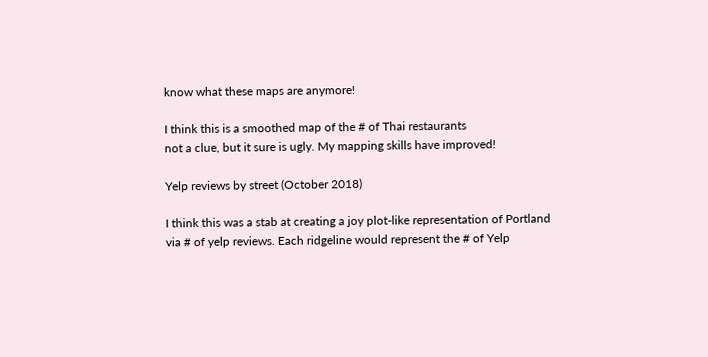know what these maps are anymore!

I think this is a smoothed map of the # of Thai restaurants
not a clue, but it sure is ugly. My mapping skills have improved!

Yelp reviews by street (October 2018)

I think this was a stab at creating a joy plot-like representation of Portland via # of yelp reviews. Each ridgeline would represent the # of Yelp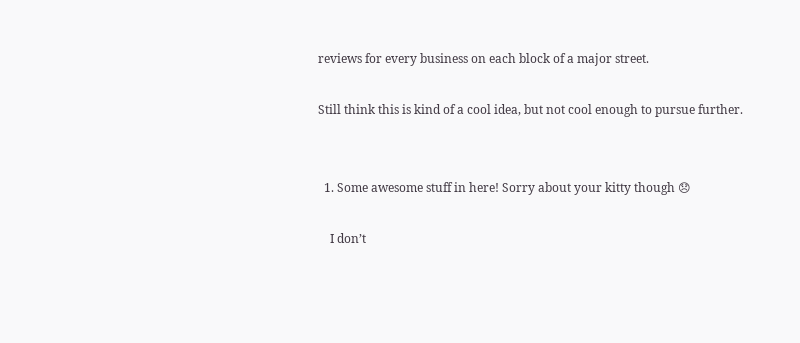reviews for every business on each block of a major street.

Still think this is kind of a cool idea, but not cool enough to pursue further.


  1. Some awesome stuff in here! Sorry about your kitty though 😞

    I don’t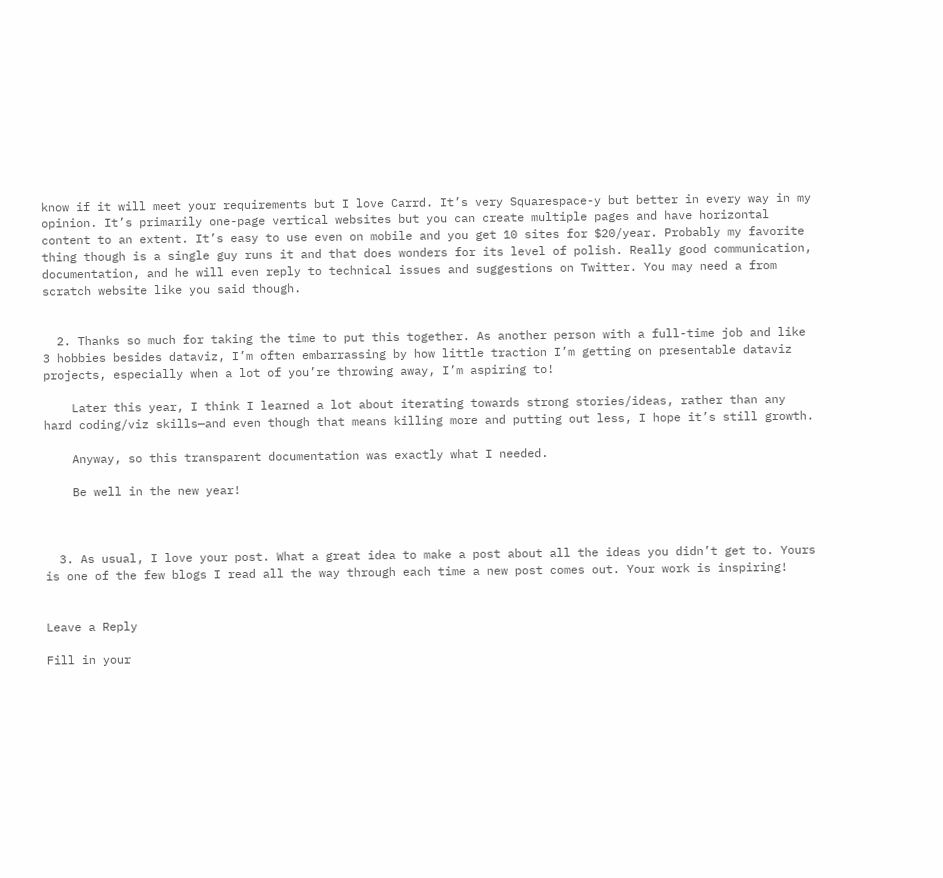know if it will meet your requirements but I love Carrd. It’s very Squarespace-y but better in every way in my opinion. It’s primarily one-page vertical websites but you can create multiple pages and have horizontal content to an extent. It’s easy to use even on mobile and you get 10 sites for $20/year. Probably my favorite thing though is a single guy runs it and that does wonders for its level of polish. Really good communication, documentation, and he will even reply to technical issues and suggestions on Twitter. You may need a from scratch website like you said though.


  2. Thanks so much for taking the time to put this together. As another person with a full-time job and like 3 hobbies besides dataviz, I’m often embarrassing by how little traction I’m getting on presentable dataviz projects, especially when a lot of you’re throwing away, I’m aspiring to!

    Later this year, I think I learned a lot about iterating towards strong stories/ideas, rather than any hard coding/viz skills—and even though that means killing more and putting out less, I hope it’s still growth.

    Anyway, so this transparent documentation was exactly what I needed.

    Be well in the new year!



  3. As usual, I love your post. What a great idea to make a post about all the ideas you didn’t get to. Yours is one of the few blogs I read all the way through each time a new post comes out. Your work is inspiring!


Leave a Reply

Fill in your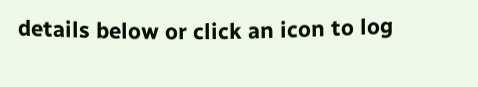details below or click an icon to log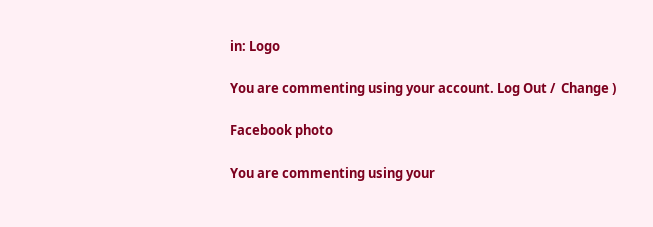in: Logo

You are commenting using your account. Log Out /  Change )

Facebook photo

You are commenting using your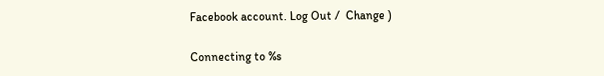Facebook account. Log Out /  Change )

Connecting to %s